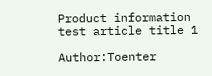Product information test article title 1

Author:Toenter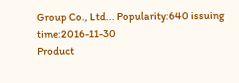Group Co., Ltd... Popularity:640 issuing time:2016-11-30
Product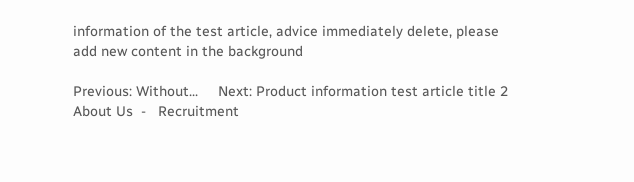information of the test article, advice immediately delete, please add new content in the background

Previous: Without...     Next: Product information test article title 2
About Us  -   Recruitment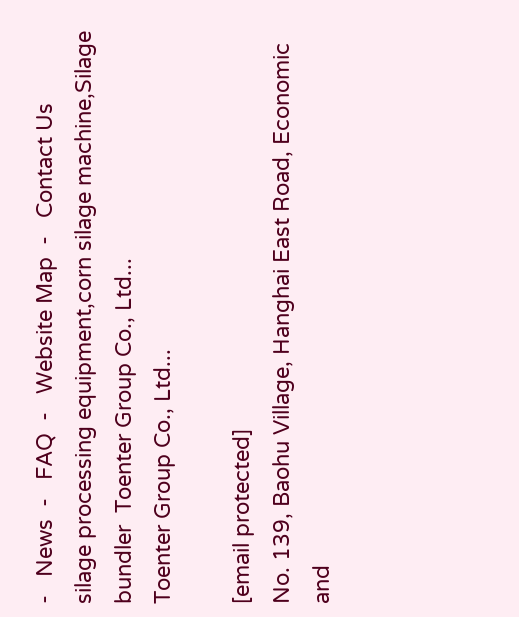-   News  -   FAQ  -   Website Map  -   Contact Us
silage processing equipment,corn silage machine,Silage bundler  Toenter Group Co., Ltd...
Toenter Group Co., Ltd...

[email protected]
No. 139, Baohu Village, Hanghai East Road, Economic and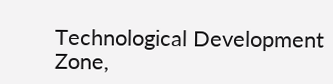Technological Development Zone,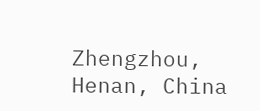Zhengzhou, Henan, China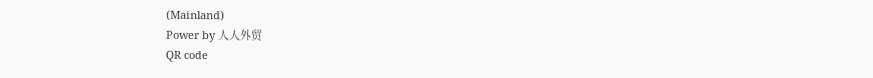(Mainland)
Power by 人人外贸
QR code